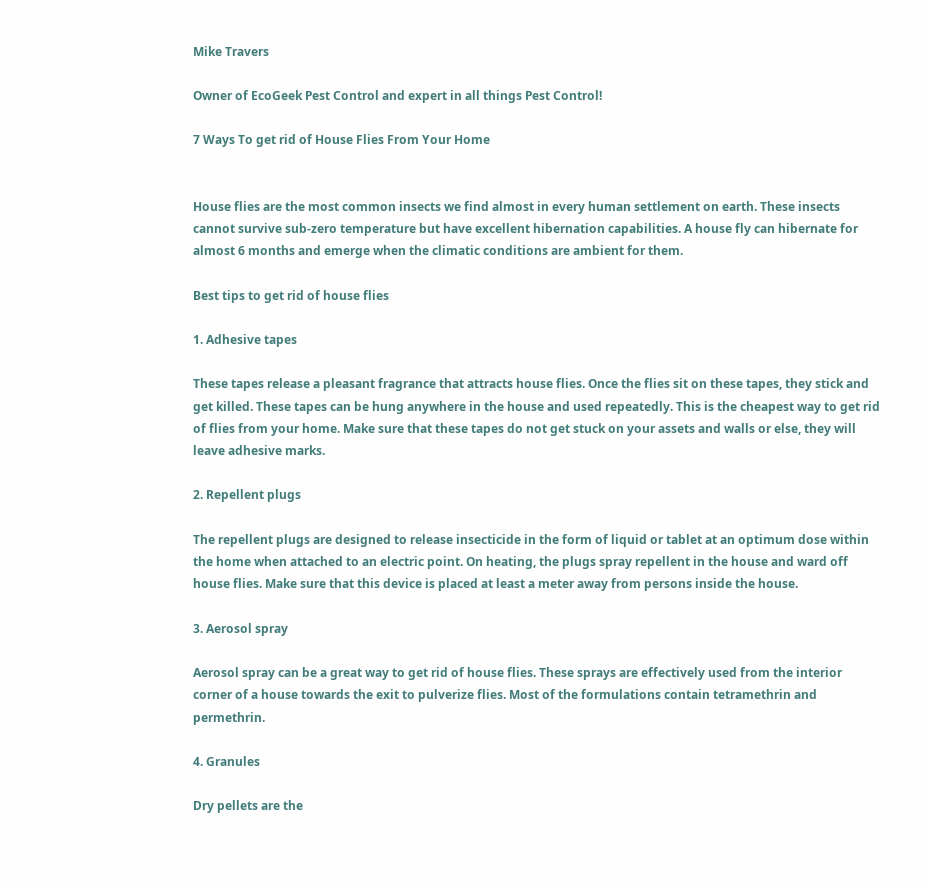Mike Travers

Owner of EcoGeek Pest Control and expert in all things Pest Control!

7 Ways To get rid of House Flies From Your Home


House flies are the most common insects we find almost in every human settlement on earth. These insects cannot survive sub-zero temperature but have excellent hibernation capabilities. A house fly can hibernate for almost 6 months and emerge when the climatic conditions are ambient for them.

Best tips to get rid of house flies

1. Adhesive tapes

These tapes release a pleasant fragrance that attracts house flies. Once the flies sit on these tapes, they stick and get killed. These tapes can be hung anywhere in the house and used repeatedly. This is the cheapest way to get rid of flies from your home. Make sure that these tapes do not get stuck on your assets and walls or else, they will leave adhesive marks.

2. Repellent plugs

The repellent plugs are designed to release insecticide in the form of liquid or tablet at an optimum dose within the home when attached to an electric point. On heating, the plugs spray repellent in the house and ward off house flies. Make sure that this device is placed at least a meter away from persons inside the house.

3. Aerosol spray

Aerosol spray can be a great way to get rid of house flies. These sprays are effectively used from the interior corner of a house towards the exit to pulverize flies. Most of the formulations contain tetramethrin and permethrin.

4. Granules

Dry pellets are the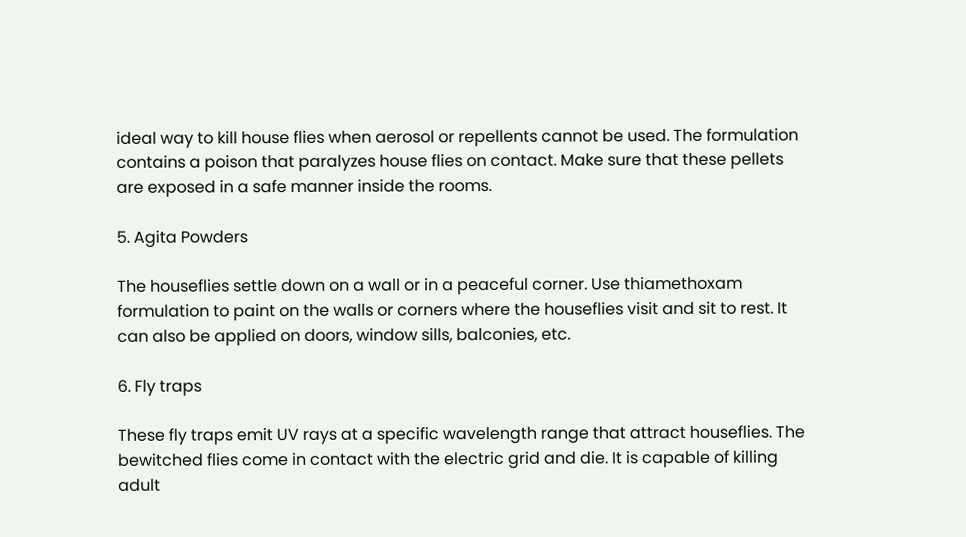ideal way to kill house flies when aerosol or repellents cannot be used. The formulation contains a poison that paralyzes house flies on contact. Make sure that these pellets are exposed in a safe manner inside the rooms.

5. Agita Powders

The houseflies settle down on a wall or in a peaceful corner. Use thiamethoxam formulation to paint on the walls or corners where the houseflies visit and sit to rest. It can also be applied on doors, window sills, balconies, etc.

6. Fly traps

These fly traps emit UV rays at a specific wavelength range that attract houseflies. The bewitched flies come in contact with the electric grid and die. It is capable of killing adult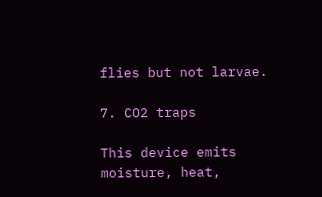flies but not larvae.

7. CO2 traps

This device emits moisture, heat,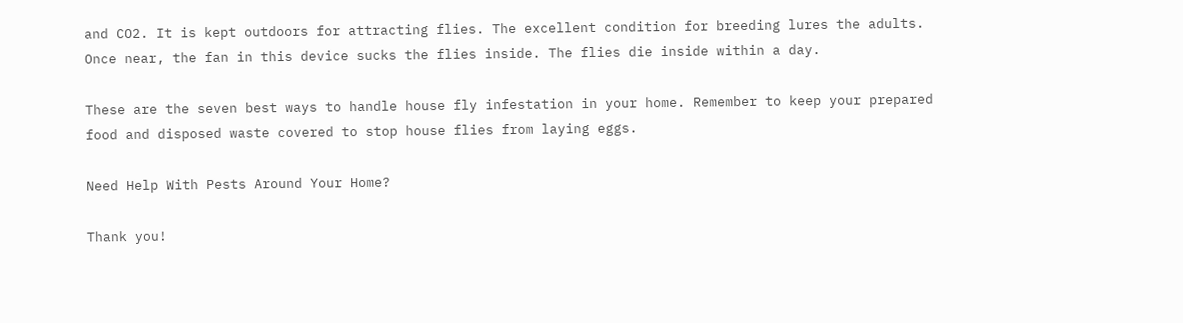and CO2. It is kept outdoors for attracting flies. The excellent condition for breeding lures the adults. Once near, the fan in this device sucks the flies inside. The flies die inside within a day.

These are the seven best ways to handle house fly infestation in your home. Remember to keep your prepared food and disposed waste covered to stop house flies from laying eggs.

Need Help With Pests Around Your Home?

Thank you!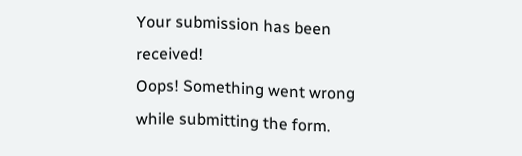Your submission has been received!
Oops! Something went wrong while submitting the form.